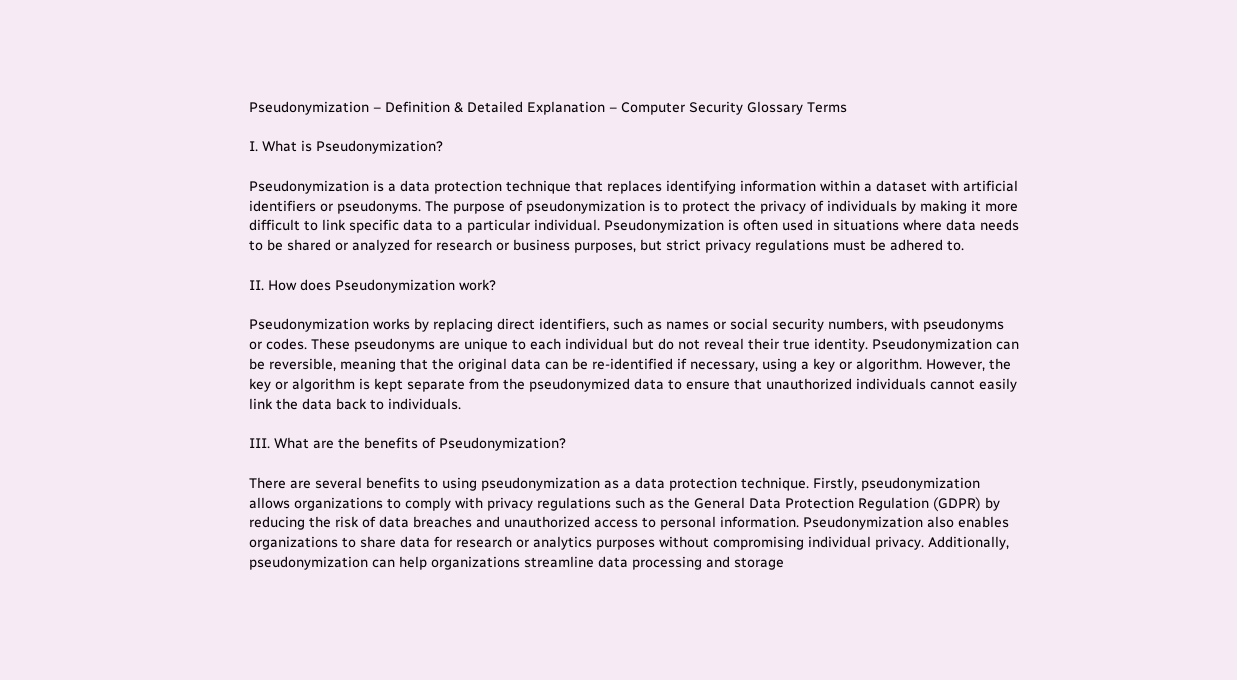Pseudonymization – Definition & Detailed Explanation – Computer Security Glossary Terms

I. What is Pseudonymization?

Pseudonymization is a data protection technique that replaces identifying information within a dataset with artificial identifiers or pseudonyms. The purpose of pseudonymization is to protect the privacy of individuals by making it more difficult to link specific data to a particular individual. Pseudonymization is often used in situations where data needs to be shared or analyzed for research or business purposes, but strict privacy regulations must be adhered to.

II. How does Pseudonymization work?

Pseudonymization works by replacing direct identifiers, such as names or social security numbers, with pseudonyms or codes. These pseudonyms are unique to each individual but do not reveal their true identity. Pseudonymization can be reversible, meaning that the original data can be re-identified if necessary, using a key or algorithm. However, the key or algorithm is kept separate from the pseudonymized data to ensure that unauthorized individuals cannot easily link the data back to individuals.

III. What are the benefits of Pseudonymization?

There are several benefits to using pseudonymization as a data protection technique. Firstly, pseudonymization allows organizations to comply with privacy regulations such as the General Data Protection Regulation (GDPR) by reducing the risk of data breaches and unauthorized access to personal information. Pseudonymization also enables organizations to share data for research or analytics purposes without compromising individual privacy. Additionally, pseudonymization can help organizations streamline data processing and storage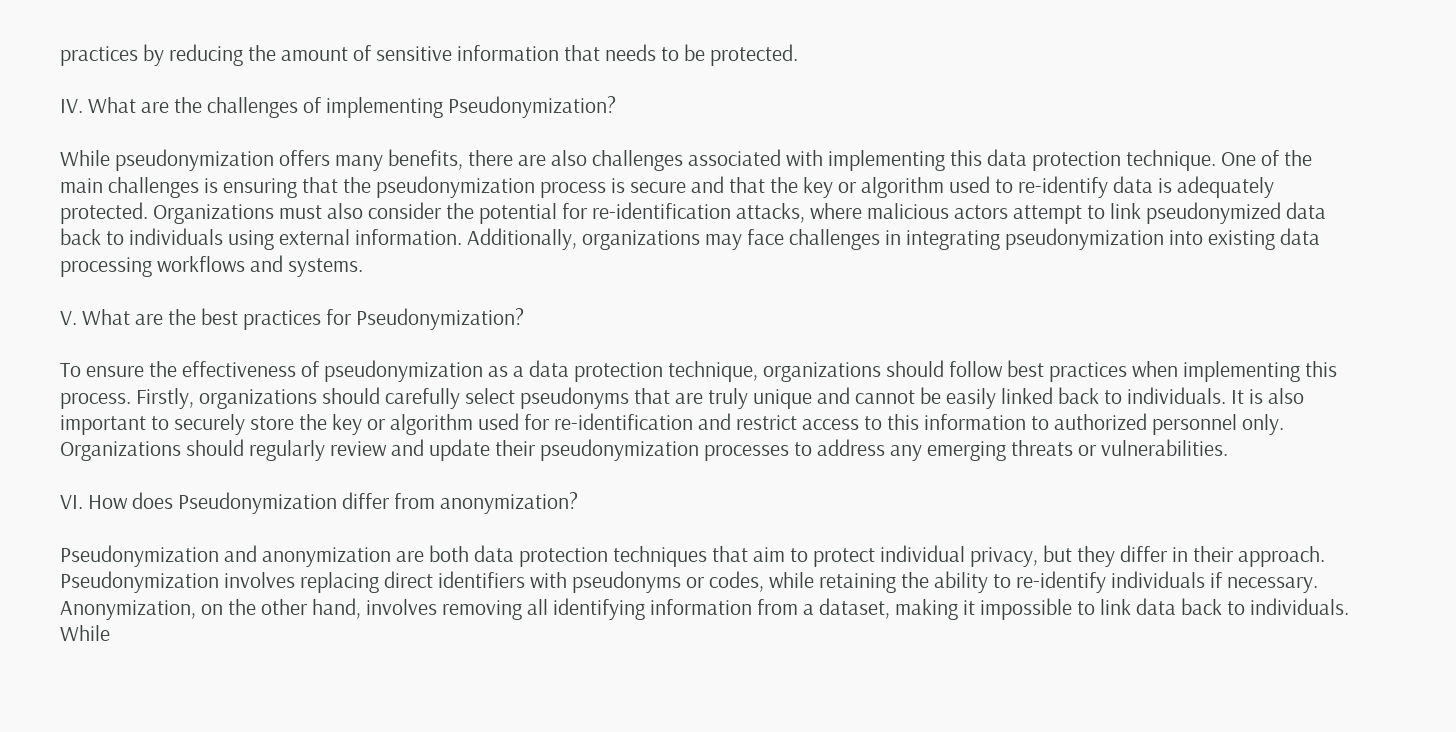practices by reducing the amount of sensitive information that needs to be protected.

IV. What are the challenges of implementing Pseudonymization?

While pseudonymization offers many benefits, there are also challenges associated with implementing this data protection technique. One of the main challenges is ensuring that the pseudonymization process is secure and that the key or algorithm used to re-identify data is adequately protected. Organizations must also consider the potential for re-identification attacks, where malicious actors attempt to link pseudonymized data back to individuals using external information. Additionally, organizations may face challenges in integrating pseudonymization into existing data processing workflows and systems.

V. What are the best practices for Pseudonymization?

To ensure the effectiveness of pseudonymization as a data protection technique, organizations should follow best practices when implementing this process. Firstly, organizations should carefully select pseudonyms that are truly unique and cannot be easily linked back to individuals. It is also important to securely store the key or algorithm used for re-identification and restrict access to this information to authorized personnel only. Organizations should regularly review and update their pseudonymization processes to address any emerging threats or vulnerabilities.

VI. How does Pseudonymization differ from anonymization?

Pseudonymization and anonymization are both data protection techniques that aim to protect individual privacy, but they differ in their approach. Pseudonymization involves replacing direct identifiers with pseudonyms or codes, while retaining the ability to re-identify individuals if necessary. Anonymization, on the other hand, involves removing all identifying information from a dataset, making it impossible to link data back to individuals. While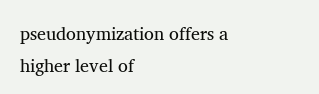pseudonymization offers a higher level of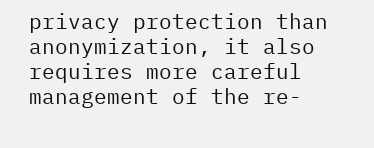privacy protection than anonymization, it also requires more careful management of the re-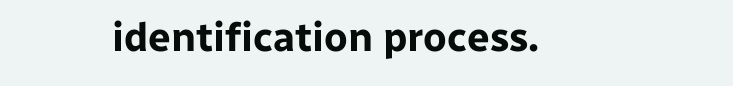identification process.